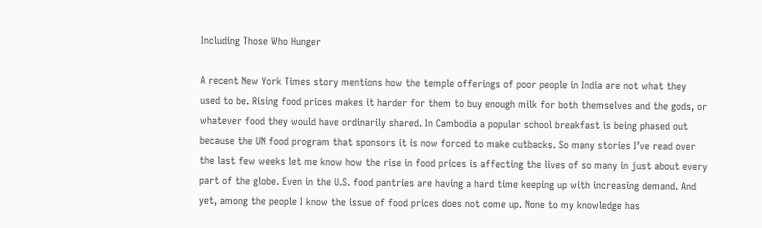Including Those Who Hunger

A recent New York Times story mentions how the temple offerings of poor people in India are not what they used to be. Rising food prices makes it harder for them to buy enough milk for both themselves and the gods, or whatever food they would have ordinarily shared. In Cambodia a popular school breakfast is being phased out because the UN food program that sponsors it is now forced to make cutbacks. So many stories I’ve read over the last few weeks let me know how the rise in food prices is affecting the lives of so many in just about every part of the globe. Even in the U.S. food pantries are having a hard time keeping up with increasing demand. And yet, among the people I know the issue of food prices does not come up. None to my knowledge has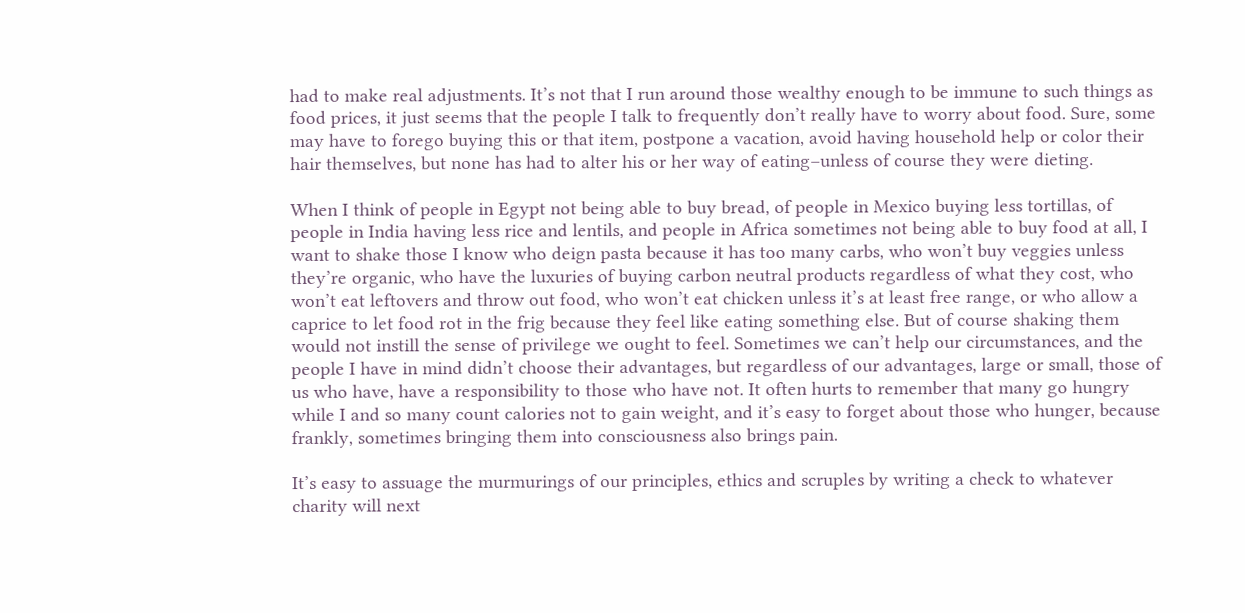had to make real adjustments. It’s not that I run around those wealthy enough to be immune to such things as food prices, it just seems that the people I talk to frequently don’t really have to worry about food. Sure, some may have to forego buying this or that item, postpone a vacation, avoid having household help or color their hair themselves, but none has had to alter his or her way of eating–unless of course they were dieting.

When I think of people in Egypt not being able to buy bread, of people in Mexico buying less tortillas, of people in India having less rice and lentils, and people in Africa sometimes not being able to buy food at all, I want to shake those I know who deign pasta because it has too many carbs, who won’t buy veggies unless they’re organic, who have the luxuries of buying carbon neutral products regardless of what they cost, who won’t eat leftovers and throw out food, who won’t eat chicken unless it’s at least free range, or who allow a caprice to let food rot in the frig because they feel like eating something else. But of course shaking them would not instill the sense of privilege we ought to feel. Sometimes we can’t help our circumstances, and the people I have in mind didn’t choose their advantages, but regardless of our advantages, large or small, those of us who have, have a responsibility to those who have not. It often hurts to remember that many go hungry while I and so many count calories not to gain weight, and it’s easy to forget about those who hunger, because frankly, sometimes bringing them into consciousness also brings pain.

It’s easy to assuage the murmurings of our principles, ethics and scruples by writing a check to whatever charity will next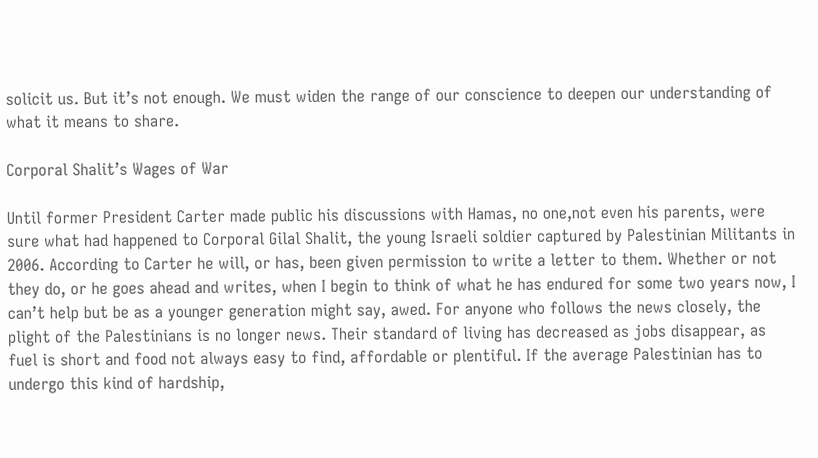solicit us. But it’s not enough. We must widen the range of our conscience to deepen our understanding of what it means to share.

Corporal Shalit’s Wages of War

Until former President Carter made public his discussions with Hamas, no one,not even his parents, were sure what had happened to Corporal Gilal Shalit, the young Israeli soldier captured by Palestinian Militants in 2006. According to Carter he will, or has, been given permission to write a letter to them. Whether or not they do, or he goes ahead and writes, when I begin to think of what he has endured for some two years now, I can’t help but be as a younger generation might say, awed. For anyone who follows the news closely, the plight of the Palestinians is no longer news. Their standard of living has decreased as jobs disappear, as fuel is short and food not always easy to find, affordable or plentiful. If the average Palestinian has to undergo this kind of hardship,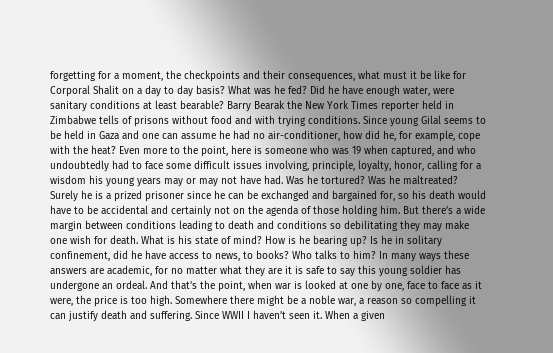forgetting for a moment, the checkpoints and their consequences, what must it be like for Corporal Shalit on a day to day basis? What was he fed? Did he have enough water, were sanitary conditions at least bearable? Barry Bearak the New York Times reporter held in Zimbabwe tells of prisons without food and with trying conditions. Since young Gilal seems to be held in Gaza and one can assume he had no air-conditioner, how did he, for example, cope with the heat? Even more to the point, here is someone who was 19 when captured, and who undoubtedly had to face some difficult issues involving, principle, loyalty, honor, calling for a wisdom his young years may or may not have had. Was he tortured? Was he maltreated? Surely he is a prized prisoner since he can be exchanged and bargained for, so his death would have to be accidental and certainly not on the agenda of those holding him. But there’s a wide margin between conditions leading to death and conditions so debilitating they may make one wish for death. What is his state of mind? How is he bearing up? Is he in solitary confinement, did he have access to news, to books? Who talks to him? In many ways these answers are academic, for no matter what they are it is safe to say this young soldier has undergone an ordeal. And that’s the point, when war is looked at one by one, face to face as it were, the price is too high. Somewhere there might be a noble war, a reason so compelling it can justify death and suffering. Since WWII I haven’t seen it. When a given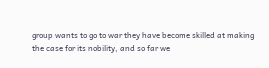group wants to go to war they have become skilled at making the case for its nobility, and so far we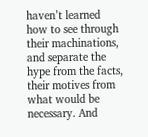haven’t learned how to see through their machinations, and separate the hype from the facts, their motives from what would be necessary. And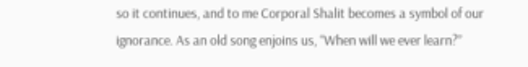so it continues, and to me Corporal Shalit becomes a symbol of our ignorance. As an old song enjoins us, “When will we ever learn?”